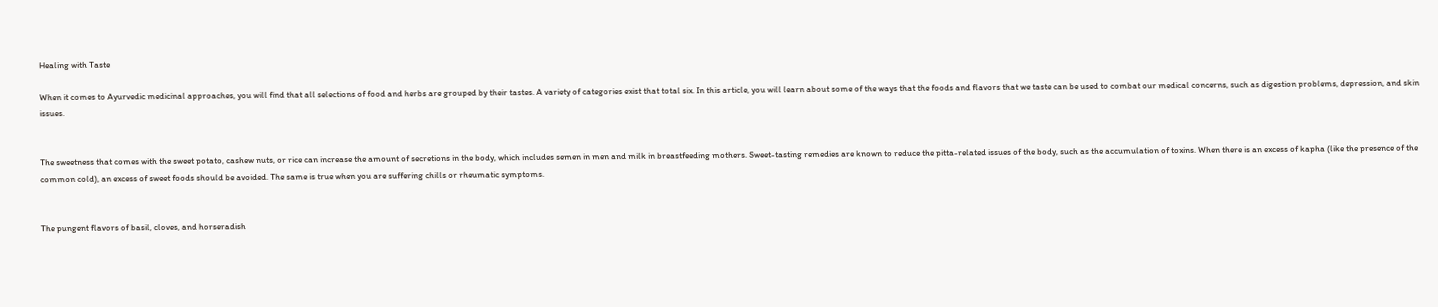Healing with Taste

When it comes to Ayurvedic medicinal approaches, you will find that all selections of food and herbs are grouped by their tastes. A variety of categories exist that total six. In this article, you will learn about some of the ways that the foods and flavors that we taste can be used to combat our medical concerns, such as digestion problems, depression, and skin issues.


The sweetness that comes with the sweet potato, cashew nuts, or rice can increase the amount of secretions in the body, which includes semen in men and milk in breastfeeding mothers. Sweet-tasting remedies are known to reduce the pitta-related issues of the body, such as the accumulation of toxins. When there is an excess of kapha (like the presence of the common cold), an excess of sweet foods should be avoided. The same is true when you are suffering chills or rheumatic symptoms.


The pungent flavors of basil, cloves, and horseradish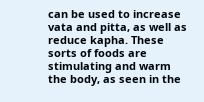can be used to increase vata and pitta, as well as reduce kapha. These sorts of foods are stimulating and warm the body, as seen in the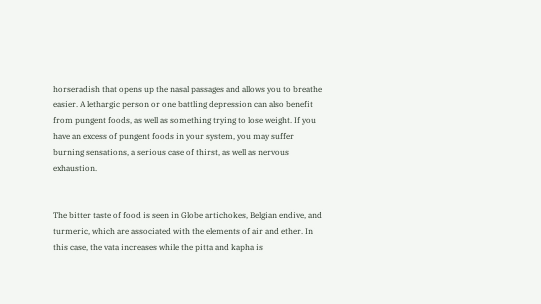horseradish that opens up the nasal passages and allows you to breathe easier. A lethargic person or one battling depression can also benefit from pungent foods, as well as something trying to lose weight. If you have an excess of pungent foods in your system, you may suffer burning sensations, a serious case of thirst, as well as nervous exhaustion.


The bitter taste of food is seen in Globe artichokes, Belgian endive, and turmeric, which are associated with the elements of air and ether. In this case, the vata increases while the pitta and kapha is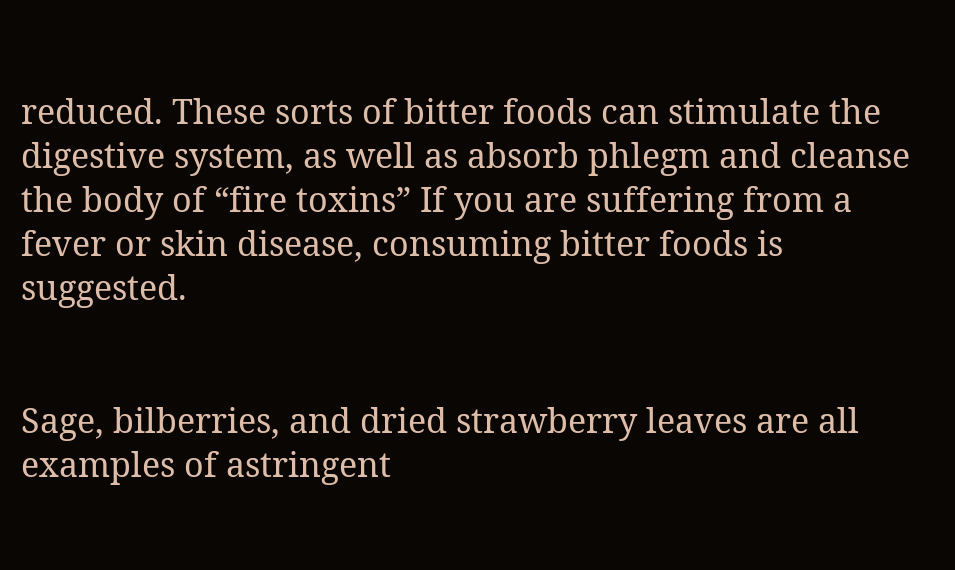reduced. These sorts of bitter foods can stimulate the digestive system, as well as absorb phlegm and cleanse the body of “fire toxins” If you are suffering from a fever or skin disease, consuming bitter foods is suggested.


Sage, bilberries, and dried strawberry leaves are all examples of astringent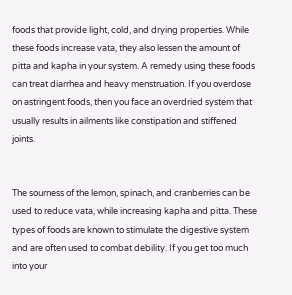foods that provide light, cold, and drying properties. While these foods increase vata, they also lessen the amount of pitta and kapha in your system. A remedy using these foods can treat diarrhea and heavy menstruation. If you overdose on astringent foods, then you face an overdried system that usually results in ailments like constipation and stiffened joints.


The sourness of the lemon, spinach, and cranberries can be used to reduce vata, while increasing kapha and pitta. These types of foods are known to stimulate the digestive system and are often used to combat debility. If you get too much into your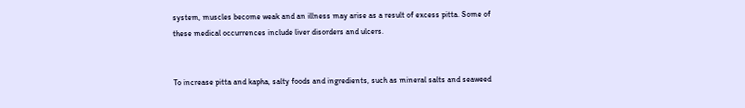system, muscles become weak and an illness may arise as a result of excess pitta. Some of these medical occurrences include liver disorders and ulcers.


To increase pitta and kapha, salty foods and ingredients, such as mineral salts and seaweed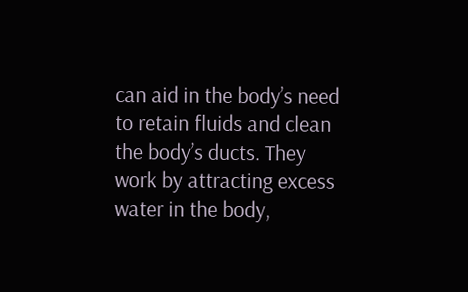can aid in the body’s need to retain fluids and clean the body’s ducts. They work by attracting excess water in the body,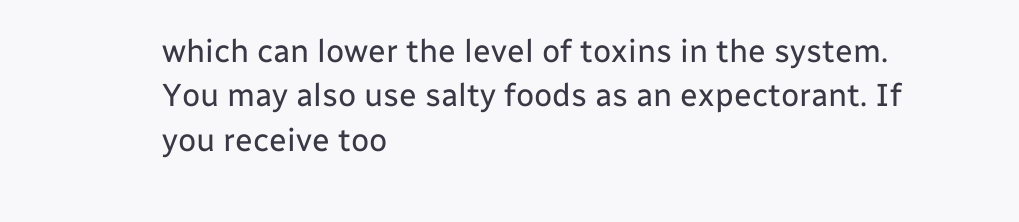which can lower the level of toxins in the system. You may also use salty foods as an expectorant. If you receive too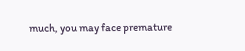much, you may face premature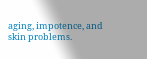aging, impotence, and skin problems.